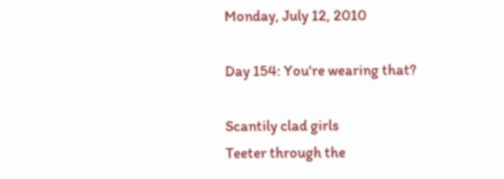Monday, July 12, 2010

Day 154: You're wearing that?

Scantily clad girls
Teeter through the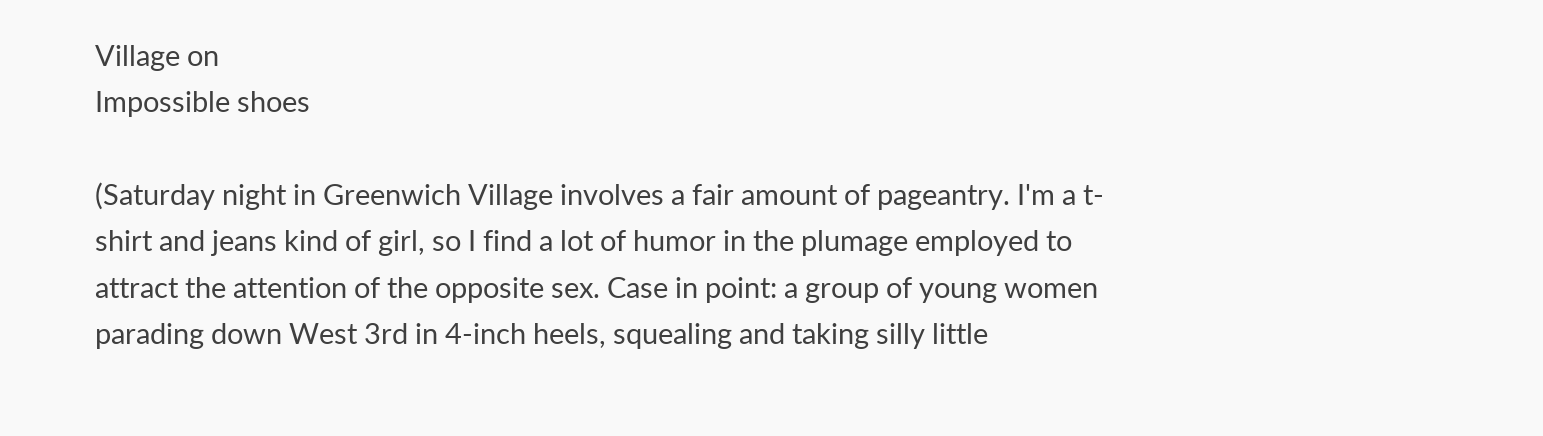Village on
Impossible shoes

(Saturday night in Greenwich Village involves a fair amount of pageantry. I'm a t-shirt and jeans kind of girl, so I find a lot of humor in the plumage employed to attract the attention of the opposite sex. Case in point: a group of young women parading down West 3rd in 4-inch heels, squealing and taking silly little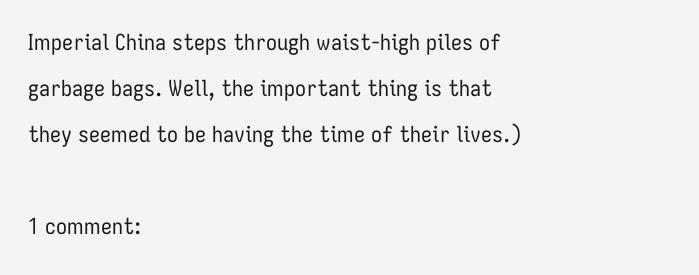Imperial China steps through waist-high piles of garbage bags. Well, the important thing is that they seemed to be having the time of their lives.)

1 comment: